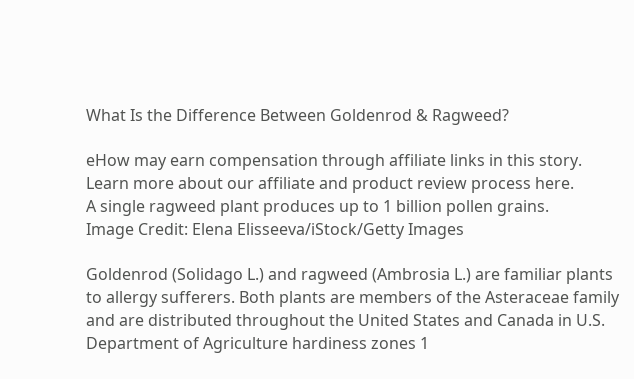What Is the Difference Between Goldenrod & Ragweed?

eHow may earn compensation through affiliate links in this story. Learn more about our affiliate and product review process here.
A single ragweed plant produces up to 1 billion pollen grains.
Image Credit: Elena Elisseeva/iStock/Getty Images

Goldenrod (Solidago L.) and ragweed (Ambrosia L.) are familiar plants to allergy sufferers. Both plants are members of the Asteraceae family and are distributed throughout the United States and Canada in U.S. Department of Agriculture hardiness zones 1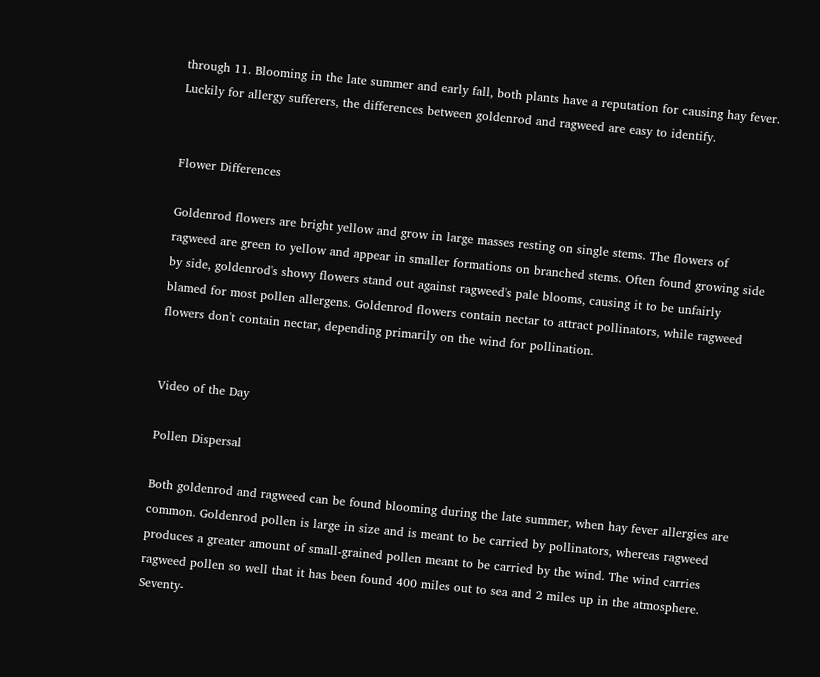through 11. Blooming in the late summer and early fall, both plants have a reputation for causing hay fever. Luckily for allergy sufferers, the differences between goldenrod and ragweed are easy to identify.


Flower Differences

Goldenrod flowers are bright yellow and grow in large masses resting on single stems. The flowers of ragweed are green to yellow and appear in smaller formations on branched stems. Often found growing side by side, goldenrod's showy flowers stand out against ragweed's pale blooms, causing it to be unfairly blamed for most pollen allergens. Goldenrod flowers contain nectar to attract pollinators, while ragweed flowers don't contain nectar, depending primarily on the wind for pollination.


Video of the Day

Pollen Dispersal

Both goldenrod and ragweed can be found blooming during the late summer, when hay fever allergies are common. Goldenrod pollen is large in size and is meant to be carried by pollinators, whereas ragweed produces a greater amount of small-grained pollen meant to be carried by the wind. The wind carries ragweed pollen so well that it has been found 400 miles out to sea and 2 miles up in the atmosphere. Seventy-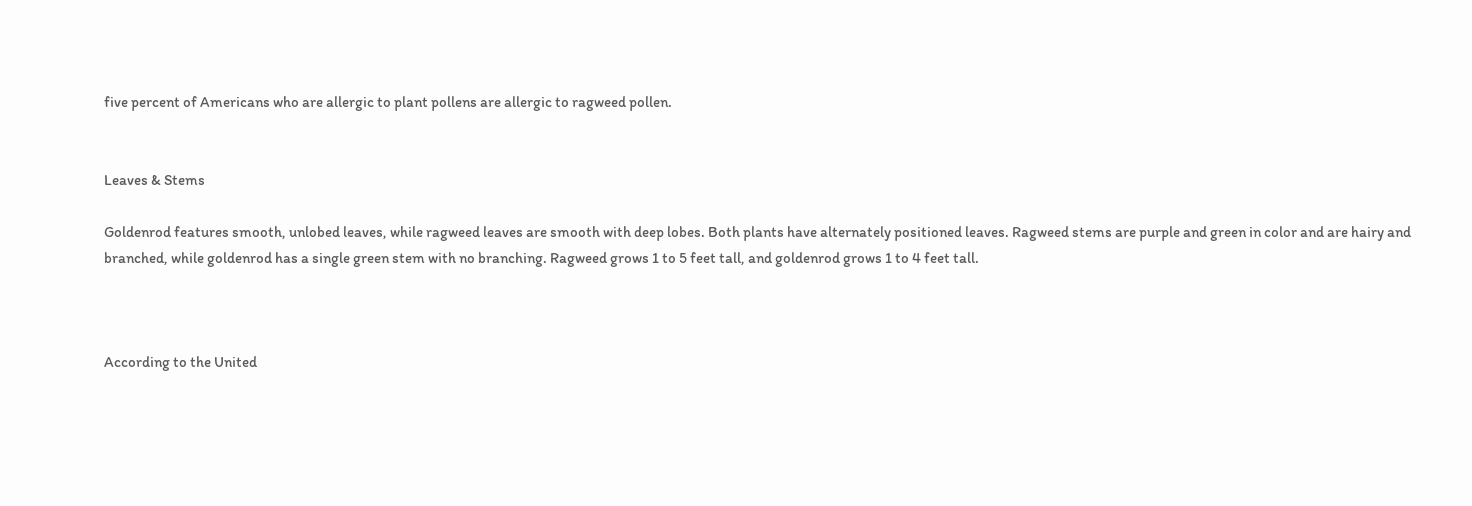five percent of Americans who are allergic to plant pollens are allergic to ragweed pollen.


Leaves & Stems

Goldenrod features smooth, unlobed leaves, while ragweed leaves are smooth with deep lobes. Both plants have alternately positioned leaves. Ragweed stems are purple and green in color and are hairy and branched, while goldenrod has a single green stem with no branching. Ragweed grows 1 to 5 feet tall, and goldenrod grows 1 to 4 feet tall.



According to the United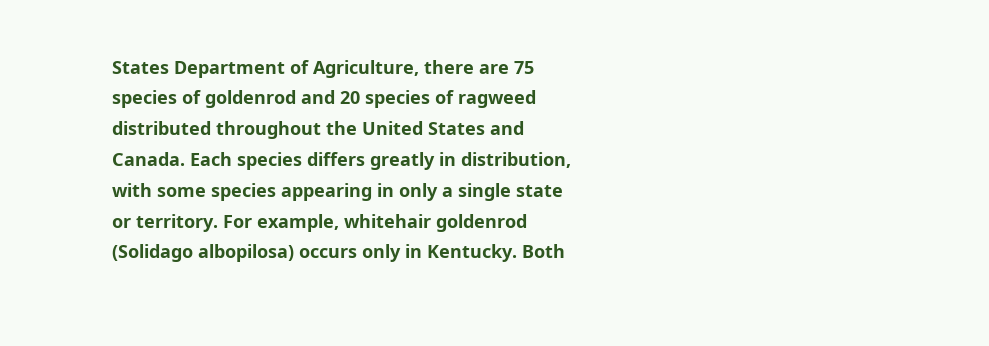States Department of Agriculture, there are 75 species of goldenrod and 20 species of ragweed distributed throughout the United States and Canada. Each species differs greatly in distribution, with some species appearing in only a single state or territory. For example, whitehair goldenrod (Solidago albopilosa) occurs only in Kentucky. Both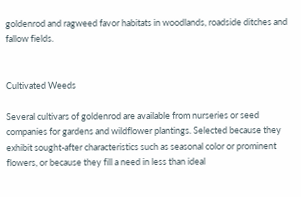goldenrod and ragweed favor habitats in woodlands, roadside ditches and fallow fields.


Cultivated Weeds

Several cultivars of goldenrod are available from nurseries or seed companies for gardens and wildflower plantings. Selected because they exhibit sought-after characteristics such as seasonal color or prominent flowers, or because they fill a need in less than ideal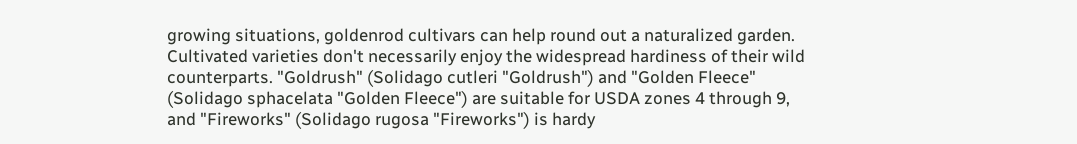growing situations, goldenrod cultivars can help round out a naturalized garden. Cultivated varieties don't necessarily enjoy the widespread hardiness of their wild counterparts. "Goldrush" (Solidago cutleri "Goldrush") and "Golden Fleece" (Solidago sphacelata "Golden Fleece") are suitable for USDA zones 4 through 9, and "Fireworks" (Solidago rugosa "Fireworks") is hardy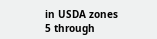in USDA zones 5 through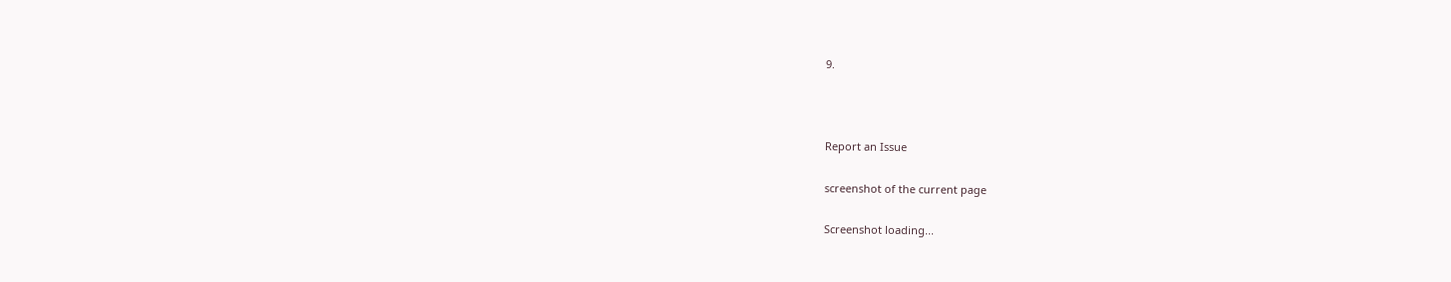9.



Report an Issue

screenshot of the current page

Screenshot loading...